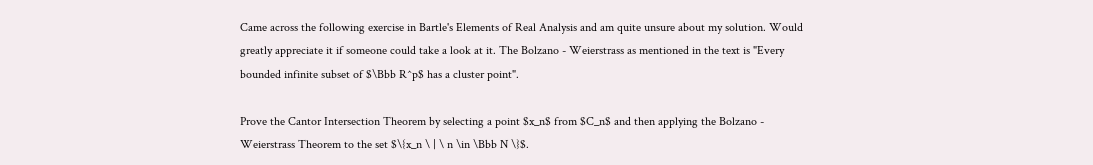Came across the following exercise in Bartle's Elements of Real Analysis and am quite unsure about my solution. Would greatly appreciate it if someone could take a look at it. The Bolzano - Weierstrass as mentioned in the text is "Every bounded infinite subset of $\Bbb R^p$ has a cluster point".

Prove the Cantor Intersection Theorem by selecting a point $x_n$ from $C_n$ and then applying the Bolzano - Weierstrass Theorem to the set $\{x_n \ | \ n \in \Bbb N \}$.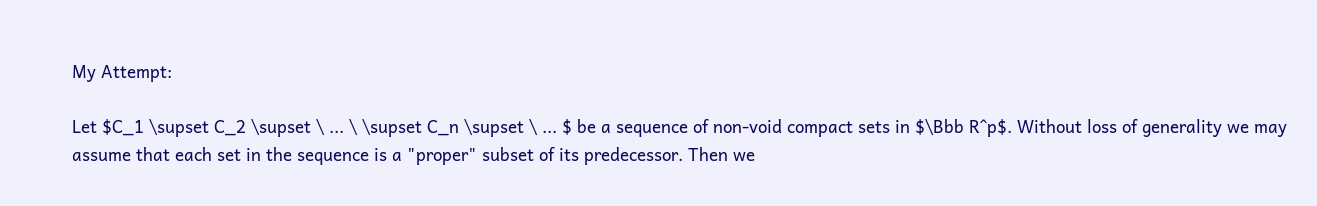My Attempt:

Let $C_1 \supset C_2 \supset \ ... \ \supset C_n \supset \ ... $ be a sequence of non-void compact sets in $\Bbb R^p$. Without loss of generality we may assume that each set in the sequence is a "proper" subset of its predecessor. Then we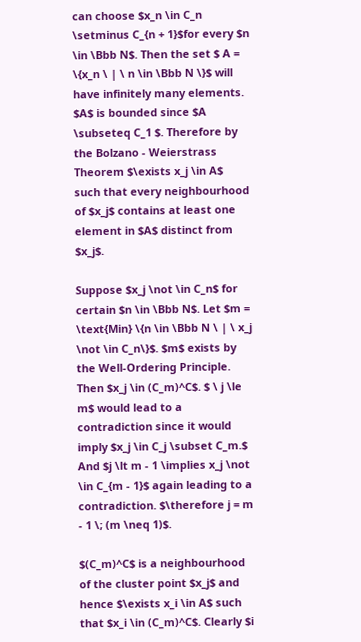can choose $x_n \in C_n \setminus C_{n + 1}$for every $n \in \Bbb N$. Then the set $ A = \{x_n \ | \ n \in \Bbb N \}$ will have infinitely many elements. $A$ is bounded since $A \subseteq C_1 $. Therefore by the Bolzano - Weierstrass Theorem $\exists x_j \in A$ such that every neighbourhood of $x_j$ contains at least one element in $A$ distinct from $x_j$.

Suppose $x_j \not \in C_n$ for certain $n \in \Bbb N$. Let $m = \text{Min} \{n \in \Bbb N \ | \ x_j \not \in C_n\}$. $m$ exists by the Well-Ordering Principle. Then $x_j \in (C_m)^C$. $ \ j \le m$ would lead to a contradiction since it would imply $x_j \in C_j \subset C_m.$ And $j \lt m - 1 \implies x_j \not \in C_{m - 1}$ again leading to a contradiction. $\therefore j = m - 1 \; (m \neq 1)$.

$(C_m)^C$ is a neighbourhood of the cluster point $x_j$ and hence $\exists x_i \in A$ such that $x_i \in (C_m)^C$. Clearly $i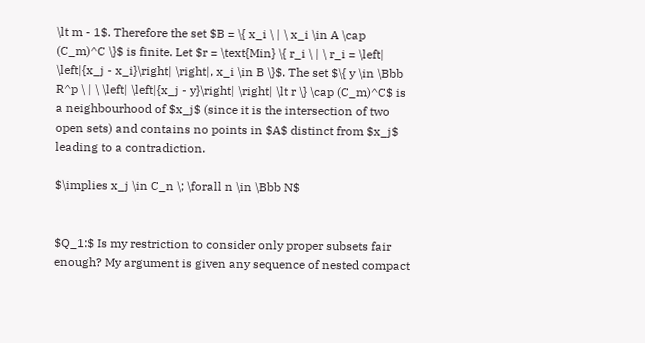\lt m - 1$. Therefore the set $B = \{ x_i \ | \ x_i \in A \cap (C_m)^C \}$ is finite. Let $r = \text{Min} \{ r_i \ | \ r_i = \left| \left|{x_j - x_i}\right| \right|, x_i \in B \}$. The set $\{ y \in \Bbb R^p \ | \ \left| \left|{x_j - y}\right| \right| \lt r \} \cap (C_m)^C$ is a neighbourhood of $x_j$ (since it is the intersection of two open sets) and contains no points in $A$ distinct from $x_j$ leading to a contradiction.

$\implies x_j \in C_n \; \forall n \in \Bbb N$


$Q_1:$ Is my restriction to consider only proper subsets fair enough? My argument is given any sequence of nested compact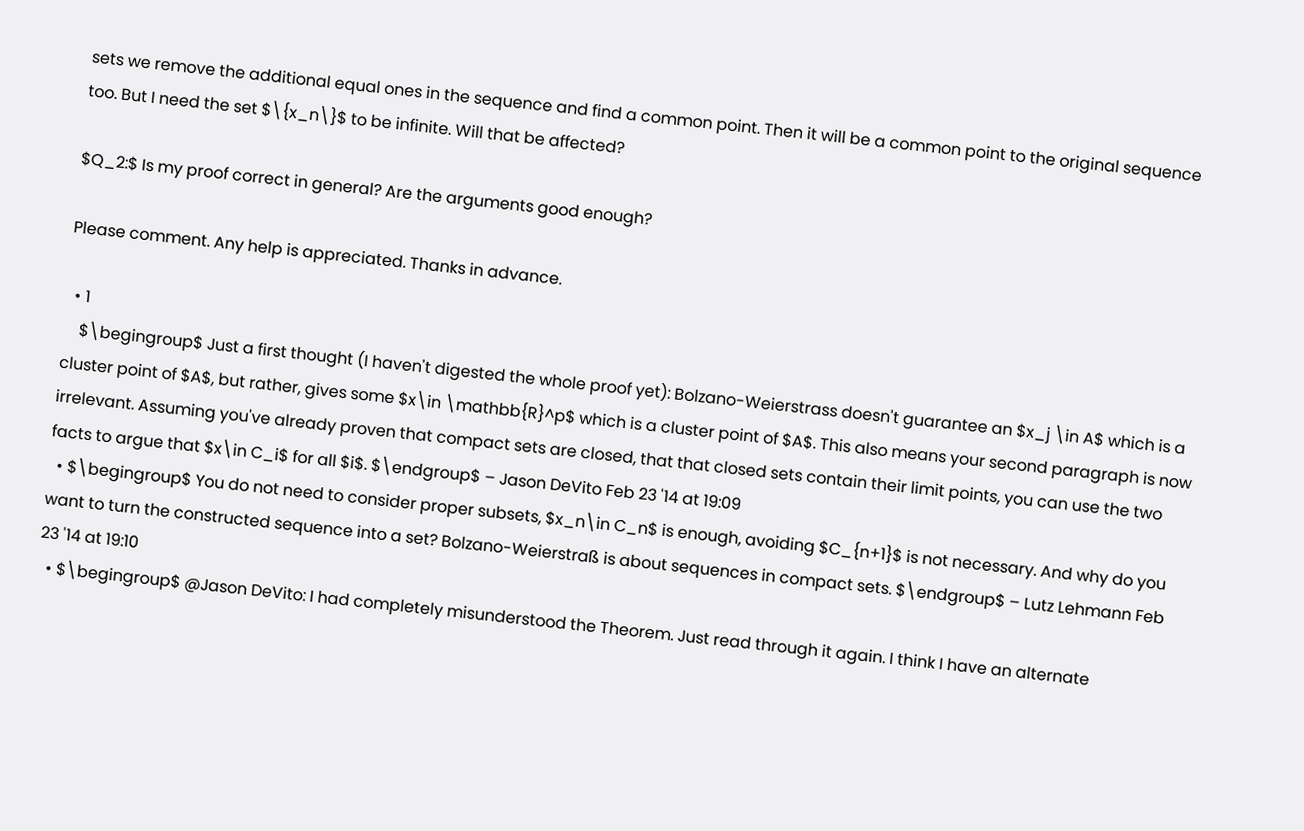sets we remove the additional equal ones in the sequence and find a common point. Then it will be a common point to the original sequence too. But I need the set $\{x_n\}$ to be infinite. Will that be affected?

$Q_2:$ Is my proof correct in general? Are the arguments good enough?

Please comment. Any help is appreciated. Thanks in advance.

  • 1
    $\begingroup$ Just a first thought (I haven't digested the whole proof yet): Bolzano-Weierstrass doesn't guarantee an $x_j \in A$ which is a cluster point of $A$, but rather, gives some $x\in \mathbb{R}^p$ which is a cluster point of $A$. This also means your second paragraph is now irrelevant. Assuming you've already proven that compact sets are closed, that that closed sets contain their limit points, you can use the two facts to argue that $x\in C_i$ for all $i$. $\endgroup$ – Jason DeVito Feb 23 '14 at 19:09
  • $\begingroup$ You do not need to consider proper subsets, $x_n\in C_n$ is enough, avoiding $C_{n+1}$ is not necessary. And why do you want to turn the constructed sequence into a set? Bolzano-Weierstraß is about sequences in compact sets. $\endgroup$ – Lutz Lehmann Feb 23 '14 at 19:10
  • $\begingroup$ @Jason DeVito: I had completely misunderstood the Theorem. Just read through it again. I think I have an alternate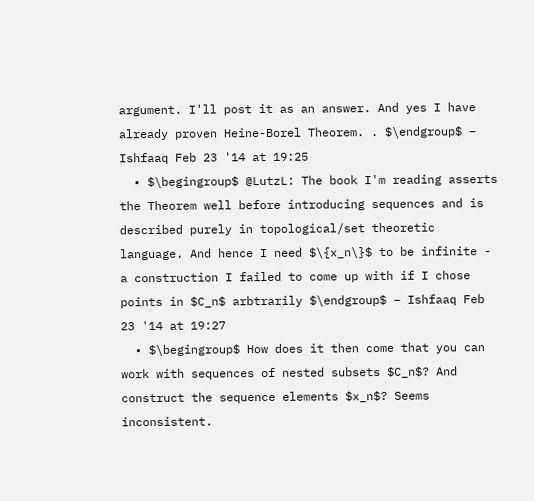argument. I'll post it as an answer. And yes I have already proven Heine-Borel Theorem. . $\endgroup$ – Ishfaaq Feb 23 '14 at 19:25
  • $\begingroup$ @LutzL: The book I'm reading asserts the Theorem well before introducing sequences and is described purely in topological/set theoretic language. And hence I need $\{x_n\}$ to be infinite - a construction I failed to come up with if I chose points in $C_n$ arbtrarily $\endgroup$ – Ishfaaq Feb 23 '14 at 19:27
  • $\begingroup$ How does it then come that you can work with sequences of nested subsets $C_n$? And construct the sequence elements $x_n$? Seems inconsistent.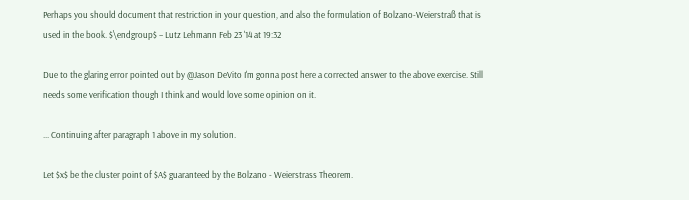Perhaps you should document that restriction in your question, and also the formulation of Bolzano-Weierstraß that is used in the book. $\endgroup$ – Lutz Lehmann Feb 23 '14 at 19:32

Due to the glaring error pointed out by @Jason DeVito I'm gonna post here a corrected answer to the above exercise. Still needs some verification though I think and would love some opinion on it.

... Continuing after paragraph 1 above in my solution.

Let $x$ be the cluster point of $A$ guaranteed by the Bolzano - Weierstrass Theorem.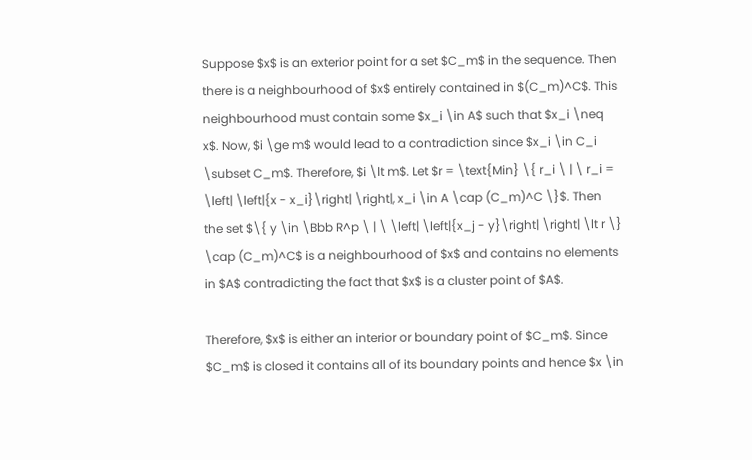Suppose $x$ is an exterior point for a set $C_m$ in the sequence. Then there is a neighbourhood of $x$ entirely contained in $(C_m)^C$. This neighbourhood must contain some $x_i \in A$ such that $x_i \neq x$. Now, $i \ge m$ would lead to a contradiction since $x_i \in C_i \subset C_m$. Therefore, $i \lt m$. Let $r = \text{Min} \{ r_i \ | \ r_i = \left| \left|{x - x_i}\right| \right|, x_i \in A \cap (C_m)^C \}$. Then the set $\{ y \in \Bbb R^p \ | \ \left| \left|{x_j - y}\right| \right| \lt r \} \cap (C_m)^C$ is a neighbourhood of $x$ and contains no elements in $A$ contradicting the fact that $x$ is a cluster point of $A$.

Therefore, $x$ is either an interior or boundary point of $C_m$. Since $C_m$ is closed it contains all of its boundary points and hence $x \in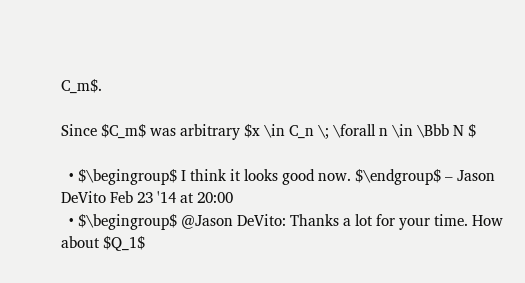C_m$.

Since $C_m$ was arbitrary $x \in C_n \; \forall n \in \Bbb N $

  • $\begingroup$ I think it looks good now. $\endgroup$ – Jason DeVito Feb 23 '14 at 20:00
  • $\begingroup$ @Jason DeVito: Thanks a lot for your time. How about $Q_1$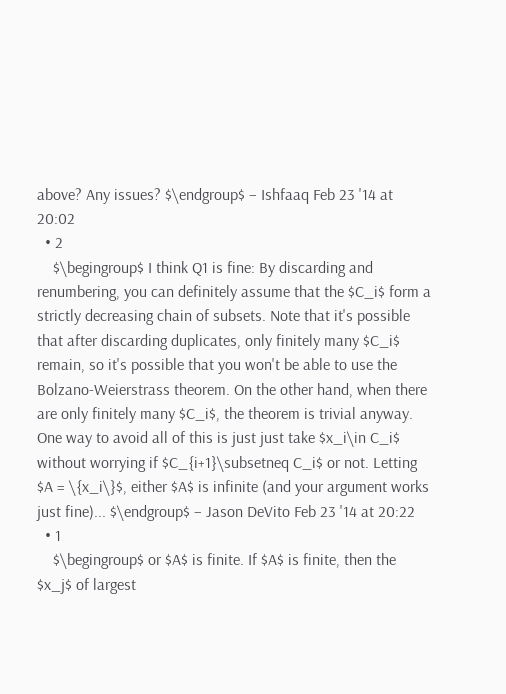above? Any issues? $\endgroup$ – Ishfaaq Feb 23 '14 at 20:02
  • 2
    $\begingroup$ I think Q1 is fine: By discarding and renumbering, you can definitely assume that the $C_i$ form a strictly decreasing chain of subsets. Note that it's possible that after discarding duplicates, only finitely many $C_i$ remain, so it's possible that you won't be able to use the Bolzano-Weierstrass theorem. On the other hand, when there are only finitely many $C_i$, the theorem is trivial anyway. One way to avoid all of this is just just take $x_i\in C_i$ without worrying if $C_{i+1}\subsetneq C_i$ or not. Letting $A = \{x_i\}$, either $A$ is infinite (and your argument works just fine)... $\endgroup$ – Jason DeVito Feb 23 '14 at 20:22
  • 1
    $\begingroup$ or $A$ is finite. If $A$ is finite, then the $x_j$ of largest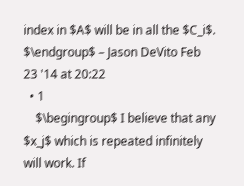index in $A$ will be in all the $C_i$. $\endgroup$ – Jason DeVito Feb 23 '14 at 20:22
  • 1
    $\begingroup$ I believe that any $x_j$ which is repeated infinitely will work. If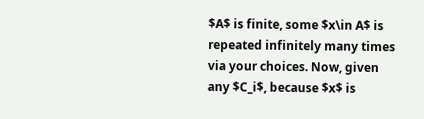$A$ is finite, some $x\in A$ is repeated infinitely many times via your choices. Now, given any $C_i$, because $x$ is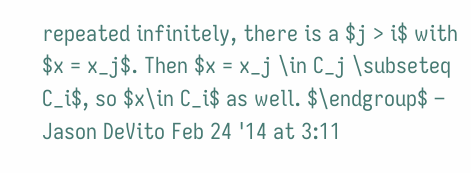repeated infinitely, there is a $j > i$ with $x = x_j$. Then $x = x_j \in C_j \subseteq C_i$, so $x\in C_i$ as well. $\endgroup$ – Jason DeVito Feb 24 '14 at 3:11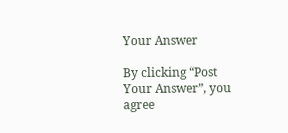Your Answer

By clicking “Post Your Answer”, you agree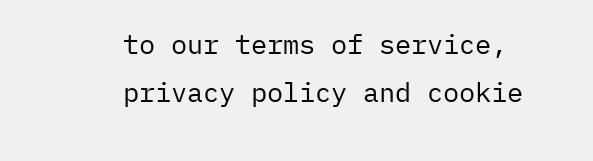to our terms of service, privacy policy and cookie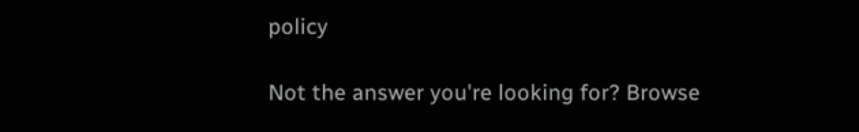policy

Not the answer you're looking for? Browse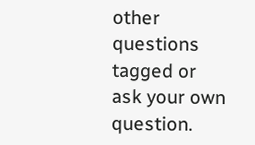other questions tagged or ask your own question.